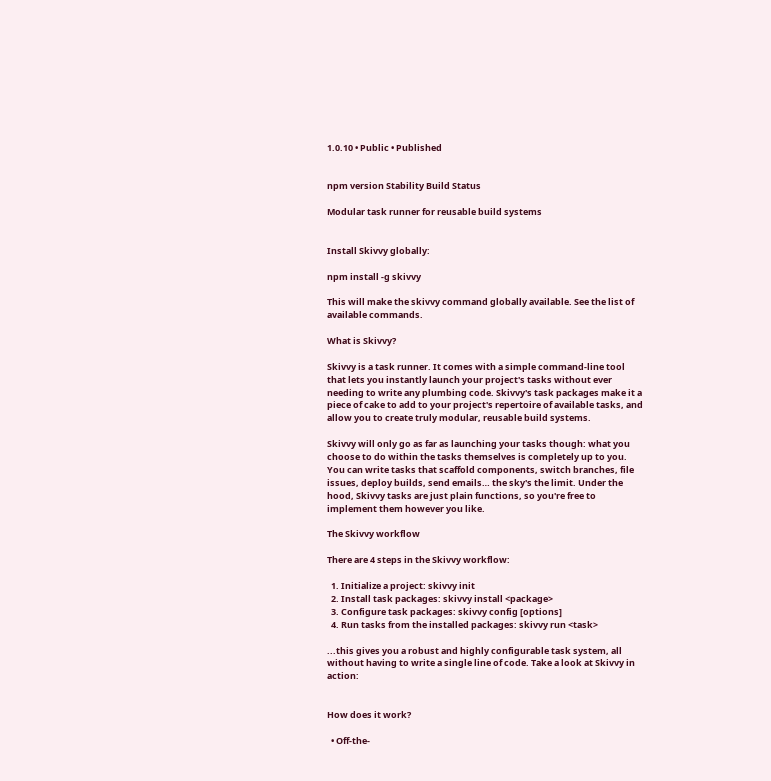1.0.10 • Public • Published


npm version Stability Build Status

Modular task runner for reusable build systems


Install Skivvy globally:

npm install -g skivvy

This will make the skivvy command globally available. See the list of available commands.

What is Skivvy?

Skivvy is a task runner. It comes with a simple command-line tool that lets you instantly launch your project's tasks without ever needing to write any plumbing code. Skivvy's task packages make it a piece of cake to add to your project's repertoire of available tasks, and allow you to create truly modular, reusable build systems.

Skivvy will only go as far as launching your tasks though: what you choose to do within the tasks themselves is completely up to you. You can write tasks that scaffold components, switch branches, file issues, deploy builds, send emails… the sky's the limit. Under the hood, Skivvy tasks are just plain functions, so you're free to implement them however you like.

The Skivvy workflow

There are 4 steps in the Skivvy workflow:

  1. Initialize a project: skivvy init
  2. Install task packages: skivvy install <package>
  3. Configure task packages: skivvy config [options]
  4. Run tasks from the installed packages: skivvy run <task>

...this gives you a robust and highly configurable task system, all without having to write a single line of code. Take a look at Skivvy in action:


How does it work?

  • Off-the-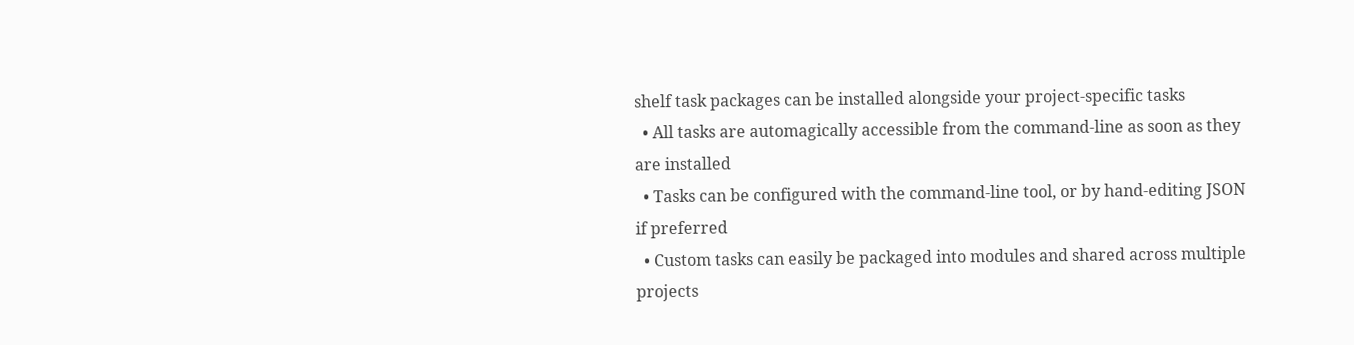shelf task packages can be installed alongside your project-specific tasks
  • All tasks are automagically accessible from the command-line as soon as they are installed
  • Tasks can be configured with the command-line tool, or by hand-editing JSON if preferred
  • Custom tasks can easily be packaged into modules and shared across multiple projects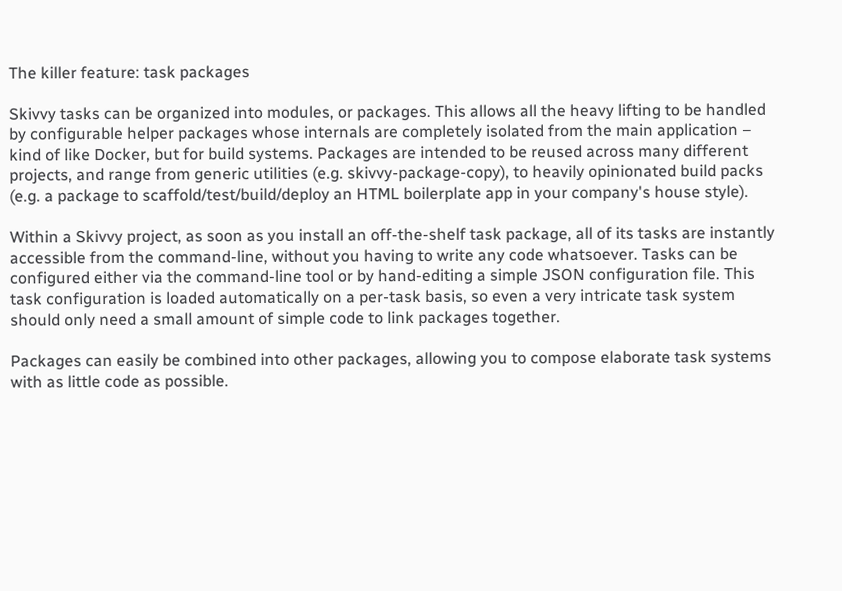The killer feature: task packages

Skivvy tasks can be organized into modules, or packages. This allows all the heavy lifting to be handled by configurable helper packages whose internals are completely isolated from the main application – kind of like Docker, but for build systems. Packages are intended to be reused across many different projects, and range from generic utilities (e.g. skivvy-package-copy), to heavily opinionated build packs (e.g. a package to scaffold/test/build/deploy an HTML boilerplate app in your company's house style).

Within a Skivvy project, as soon as you install an off-the-shelf task package, all of its tasks are instantly accessible from the command-line, without you having to write any code whatsoever. Tasks can be configured either via the command-line tool or by hand-editing a simple JSON configuration file. This task configuration is loaded automatically on a per-task basis, so even a very intricate task system should only need a small amount of simple code to link packages together.

Packages can easily be combined into other packages, allowing you to compose elaborate task systems with as little code as possible.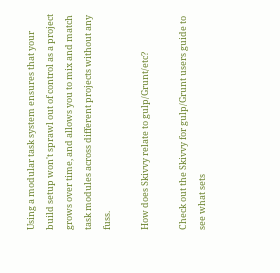Using a modular task system ensures that your build setup won't sprawl out of control as a project grows over time, and allows you to mix and match task modules across different projects without any fuss.

How does Skivvy relate to gulp/Grunt/etc?

Check out the Skivvy for gulp/Grunt users guide to see what sets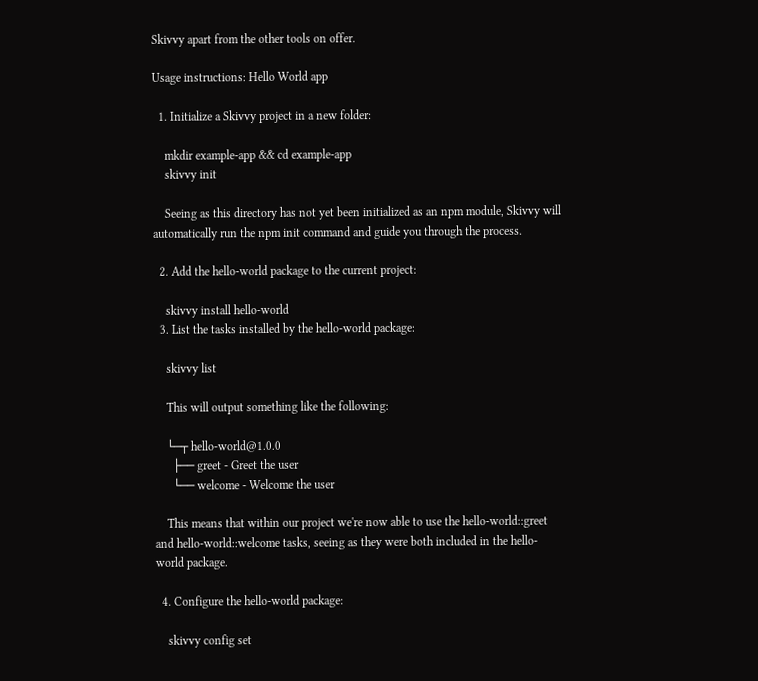Skivvy apart from the other tools on offer.

Usage instructions: Hello World app

  1. Initialize a Skivvy project in a new folder:

    mkdir example-app && cd example-app
    skivvy init

    Seeing as this directory has not yet been initialized as an npm module, Skivvy will automatically run the npm init command and guide you through the process.

  2. Add the hello-world package to the current project:

    skivvy install hello-world
  3. List the tasks installed by the hello-world package:

    skivvy list

    This will output something like the following:

    └─┬ hello-world@1.0.0
      ├── greet - Greet the user
      └── welcome - Welcome the user

    This means that within our project we're now able to use the hello-world::greet and hello-world::welcome tasks, seeing as they were both included in the hello-world package.

  4. Configure the hello-world package:

    skivvy config set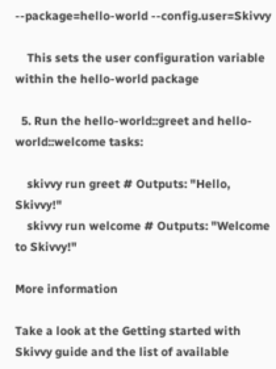--package=hello-world --config.user=Skivvy

    This sets the user configuration variable within the hello-world package

  5. Run the hello-world::greet and hello-world::welcome tasks:

    skivvy run greet # Outputs: "Hello, Skivvy!"
    skivvy run welcome # Outputs: "Welcome to Skivvy!"

More information

Take a look at the Getting started with Skivvy guide and the list of available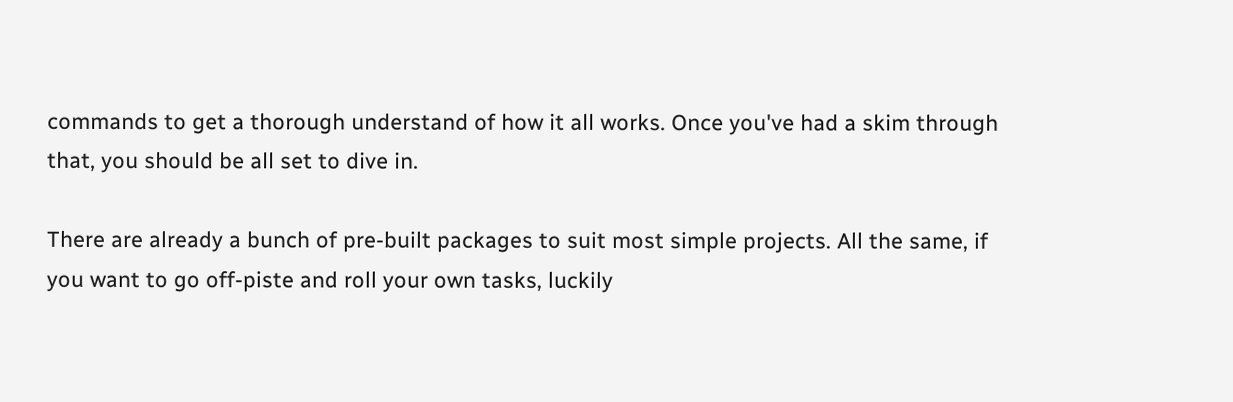commands to get a thorough understand of how it all works. Once you've had a skim through that, you should be all set to dive in.

There are already a bunch of pre-built packages to suit most simple projects. All the same, if you want to go off-piste and roll your own tasks, luckily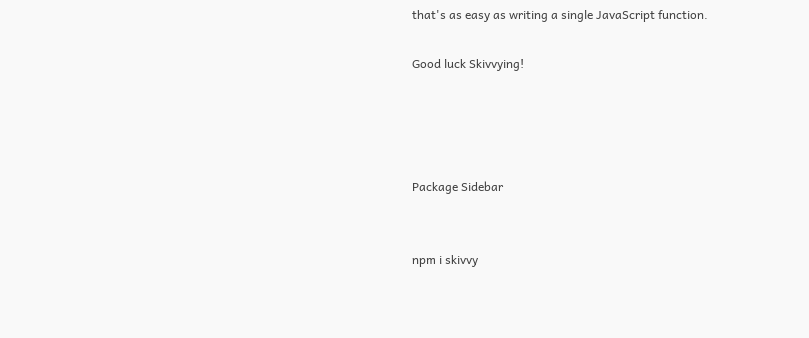that's as easy as writing a single JavaScript function.

Good luck Skivvying!




Package Sidebar


npm i skivvy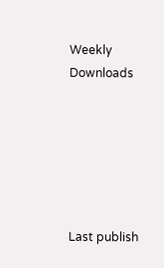Weekly Downloads






Last publish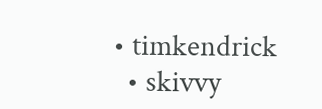• timkendrick
  • skivvy